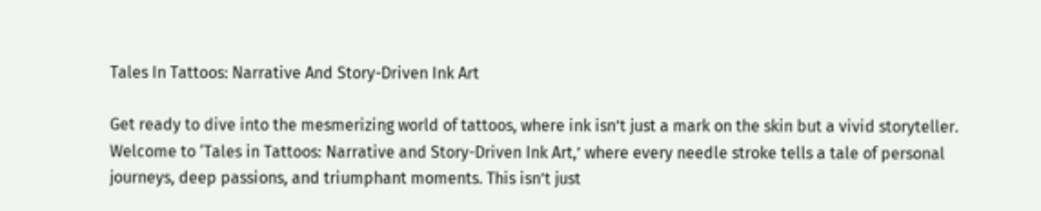Tales In Tattoos: Narrative And Story-Driven Ink Art

Get ready to dive into the mesmerizing world of tattoos, where ink isn’t just a mark on the skin but a vivid storyteller. Welcome to ‘Tales in Tattoos: Narrative and Story-Driven Ink Art,’ where every needle stroke tells a tale of personal journeys, deep passions, and triumphant moments. This isn’t just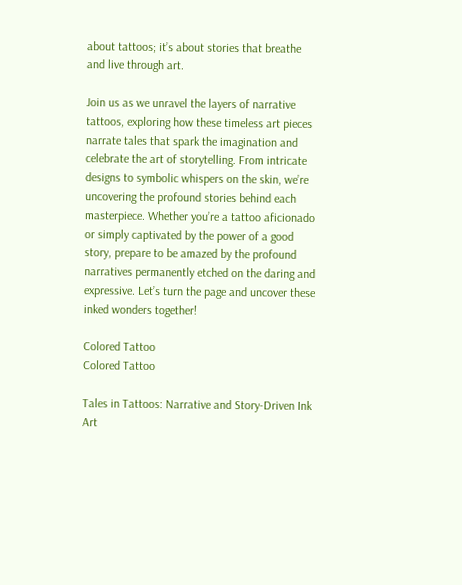about tattoos; it’s about stories that breathe and live through art.

Join us as we unravel the layers of narrative tattoos, exploring how these timeless art pieces narrate tales that spark the imagination and celebrate the art of storytelling. From intricate designs to symbolic whispers on the skin, we’re uncovering the profound stories behind each masterpiece. Whether you’re a tattoo aficionado or simply captivated by the power of a good story, prepare to be amazed by the profound narratives permanently etched on the daring and expressive. Let’s turn the page and uncover these inked wonders together!

Colored Tattoo
Colored Tattoo

Tales in Tattoos: Narrative and Story-Driven Ink Art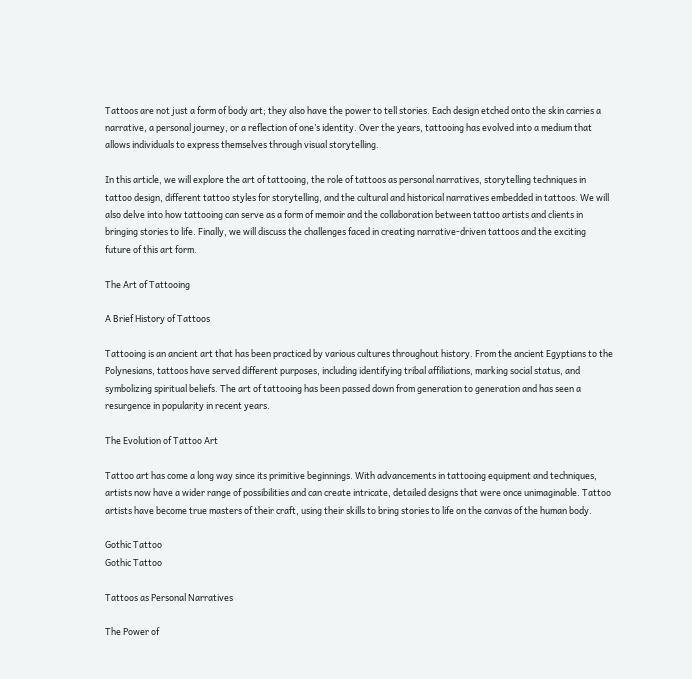Tattoos are not just a form of body art; they also have the power to tell stories. Each design etched onto the skin carries a narrative, a personal journey, or a reflection of one’s identity. Over the years, tattooing has evolved into a medium that allows individuals to express themselves through visual storytelling.

In this article, we will explore the art of tattooing, the role of tattoos as personal narratives, storytelling techniques in tattoo design, different tattoo styles for storytelling, and the cultural and historical narratives embedded in tattoos. We will also delve into how tattooing can serve as a form of memoir and the collaboration between tattoo artists and clients in bringing stories to life. Finally, we will discuss the challenges faced in creating narrative-driven tattoos and the exciting future of this art form.

The Art of Tattooing

A Brief History of Tattoos

Tattooing is an ancient art that has been practiced by various cultures throughout history. From the ancient Egyptians to the Polynesians, tattoos have served different purposes, including identifying tribal affiliations, marking social status, and symbolizing spiritual beliefs. The art of tattooing has been passed down from generation to generation and has seen a resurgence in popularity in recent years.

The Evolution of Tattoo Art

Tattoo art has come a long way since its primitive beginnings. With advancements in tattooing equipment and techniques, artists now have a wider range of possibilities and can create intricate, detailed designs that were once unimaginable. Tattoo artists have become true masters of their craft, using their skills to bring stories to life on the canvas of the human body.

Gothic Tattoo
Gothic Tattoo

Tattoos as Personal Narratives

The Power of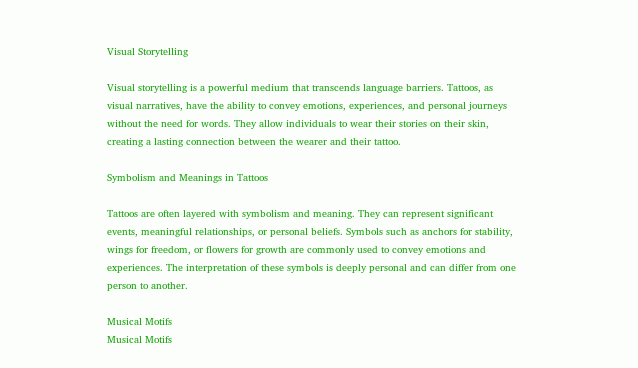Visual Storytelling

Visual storytelling is a powerful medium that transcends language barriers. Tattoos, as visual narratives, have the ability to convey emotions, experiences, and personal journeys without the need for words. They allow individuals to wear their stories on their skin, creating a lasting connection between the wearer and their tattoo.

Symbolism and Meanings in Tattoos

Tattoos are often layered with symbolism and meaning. They can represent significant events, meaningful relationships, or personal beliefs. Symbols such as anchors for stability, wings for freedom, or flowers for growth are commonly used to convey emotions and experiences. The interpretation of these symbols is deeply personal and can differ from one person to another.

Musical Motifs
Musical Motifs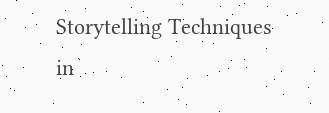Storytelling Techniques in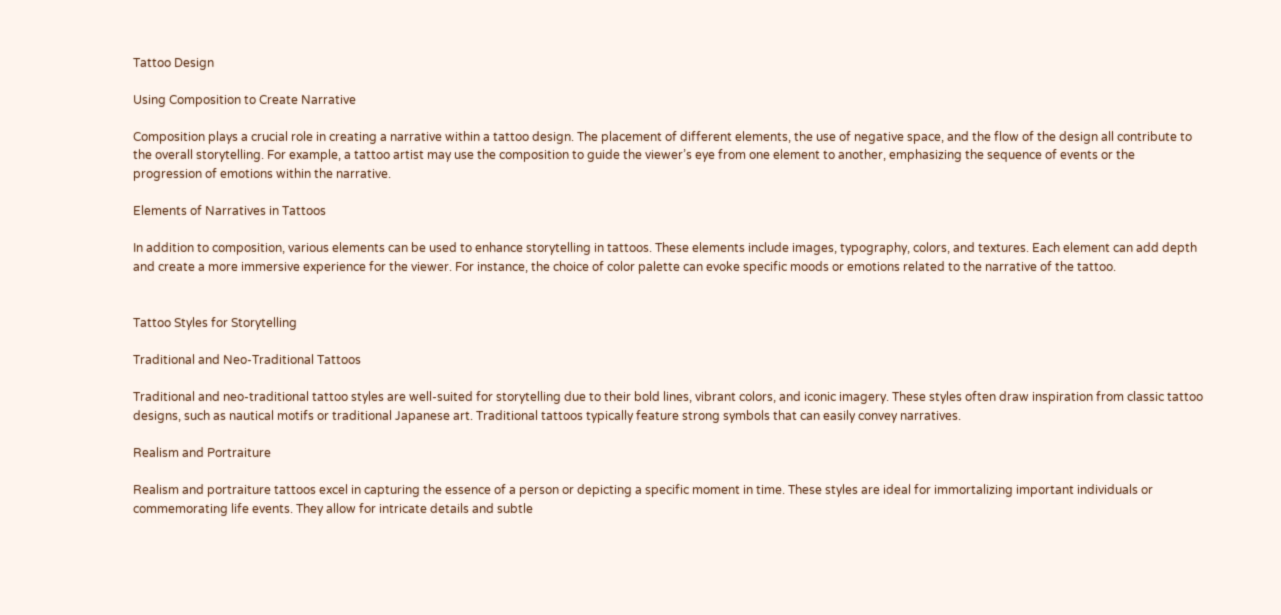Tattoo Design

Using Composition to Create Narrative

Composition plays a crucial role in creating a narrative within a tattoo design. The placement of different elements, the use of negative space, and the flow of the design all contribute to the overall storytelling. For example, a tattoo artist may use the composition to guide the viewer’s eye from one element to another, emphasizing the sequence of events or the progression of emotions within the narrative.

Elements of Narratives in Tattoos

In addition to composition, various elements can be used to enhance storytelling in tattoos. These elements include images, typography, colors, and textures. Each element can add depth and create a more immersive experience for the viewer. For instance, the choice of color palette can evoke specific moods or emotions related to the narrative of the tattoo.


Tattoo Styles for Storytelling

Traditional and Neo-Traditional Tattoos

Traditional and neo-traditional tattoo styles are well-suited for storytelling due to their bold lines, vibrant colors, and iconic imagery. These styles often draw inspiration from classic tattoo designs, such as nautical motifs or traditional Japanese art. Traditional tattoos typically feature strong symbols that can easily convey narratives.

Realism and Portraiture

Realism and portraiture tattoos excel in capturing the essence of a person or depicting a specific moment in time. These styles are ideal for immortalizing important individuals or commemorating life events. They allow for intricate details and subtle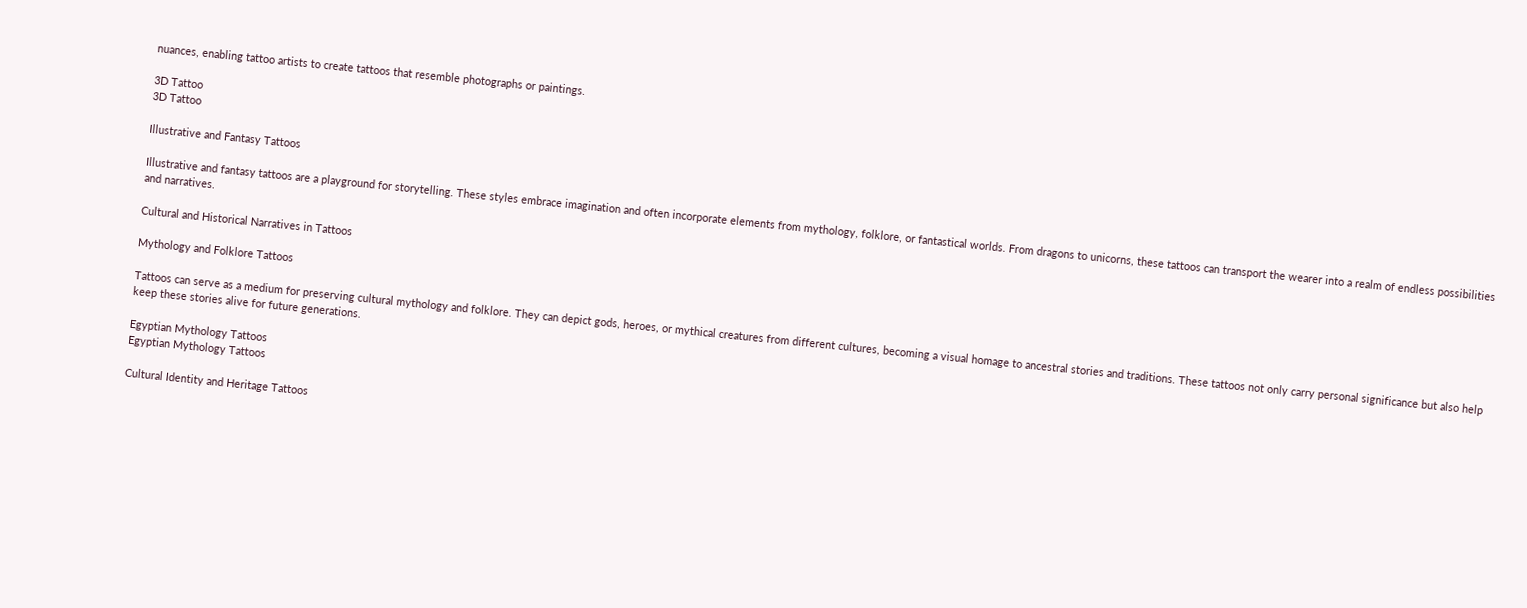nuances, enabling tattoo artists to create tattoos that resemble photographs or paintings.

3D Tattoo
3D Tattoo

Illustrative and Fantasy Tattoos

Illustrative and fantasy tattoos are a playground for storytelling. These styles embrace imagination and often incorporate elements from mythology, folklore, or fantastical worlds. From dragons to unicorns, these tattoos can transport the wearer into a realm of endless possibilities and narratives.

Cultural and Historical Narratives in Tattoos

Mythology and Folklore Tattoos

Tattoos can serve as a medium for preserving cultural mythology and folklore. They can depict gods, heroes, or mythical creatures from different cultures, becoming a visual homage to ancestral stories and traditions. These tattoos not only carry personal significance but also help keep these stories alive for future generations.

Egyptian Mythology Tattoos
Egyptian Mythology Tattoos

Cultural Identity and Heritage Tattoos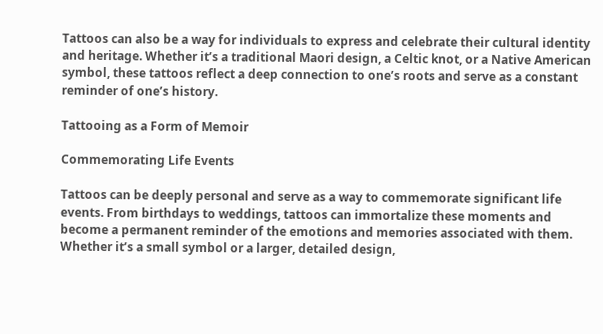Tattoos can also be a way for individuals to express and celebrate their cultural identity and heritage. Whether it’s a traditional Maori design, a Celtic knot, or a Native American symbol, these tattoos reflect a deep connection to one’s roots and serve as a constant reminder of one’s history.

Tattooing as a Form of Memoir

Commemorating Life Events

Tattoos can be deeply personal and serve as a way to commemorate significant life events. From birthdays to weddings, tattoos can immortalize these moments and become a permanent reminder of the emotions and memories associated with them. Whether it’s a small symbol or a larger, detailed design,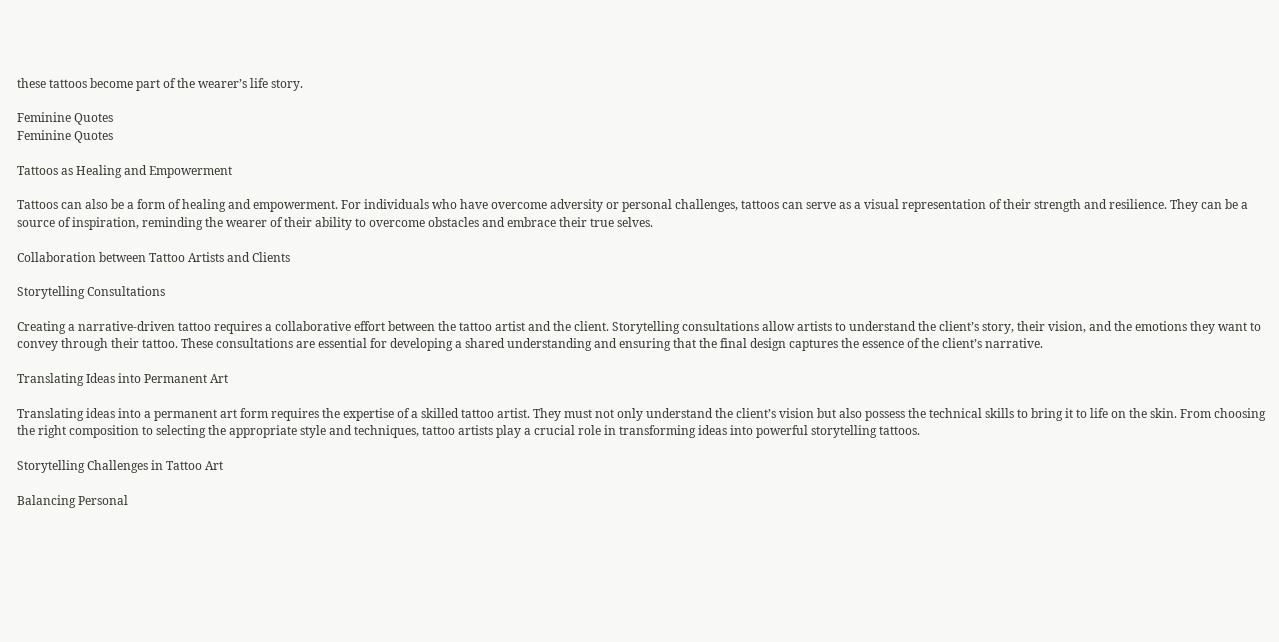these tattoos become part of the wearer’s life story.

Feminine Quotes
Feminine Quotes

Tattoos as Healing and Empowerment

Tattoos can also be a form of healing and empowerment. For individuals who have overcome adversity or personal challenges, tattoos can serve as a visual representation of their strength and resilience. They can be a source of inspiration, reminding the wearer of their ability to overcome obstacles and embrace their true selves.

Collaboration between Tattoo Artists and Clients

Storytelling Consultations

Creating a narrative-driven tattoo requires a collaborative effort between the tattoo artist and the client. Storytelling consultations allow artists to understand the client’s story, their vision, and the emotions they want to convey through their tattoo. These consultations are essential for developing a shared understanding and ensuring that the final design captures the essence of the client’s narrative.

Translating Ideas into Permanent Art

Translating ideas into a permanent art form requires the expertise of a skilled tattoo artist. They must not only understand the client’s vision but also possess the technical skills to bring it to life on the skin. From choosing the right composition to selecting the appropriate style and techniques, tattoo artists play a crucial role in transforming ideas into powerful storytelling tattoos.

Storytelling Challenges in Tattoo Art

Balancing Personal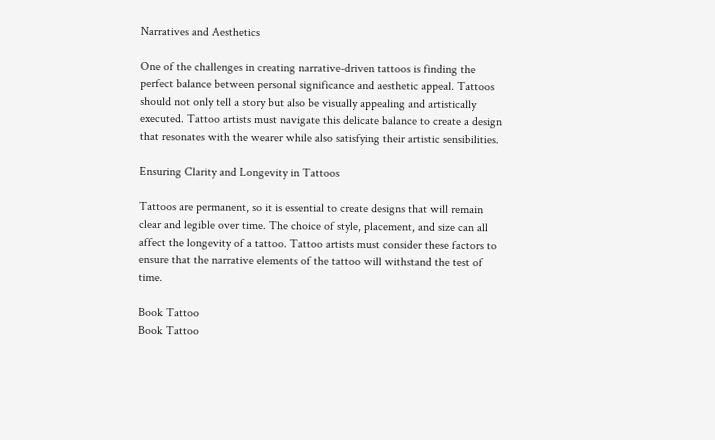Narratives and Aesthetics

One of the challenges in creating narrative-driven tattoos is finding the perfect balance between personal significance and aesthetic appeal. Tattoos should not only tell a story but also be visually appealing and artistically executed. Tattoo artists must navigate this delicate balance to create a design that resonates with the wearer while also satisfying their artistic sensibilities.

Ensuring Clarity and Longevity in Tattoos

Tattoos are permanent, so it is essential to create designs that will remain clear and legible over time. The choice of style, placement, and size can all affect the longevity of a tattoo. Tattoo artists must consider these factors to ensure that the narrative elements of the tattoo will withstand the test of time.

Book Tattoo
Book Tattoo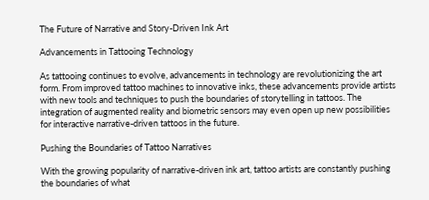The Future of Narrative and Story-Driven Ink Art

Advancements in Tattooing Technology

As tattooing continues to evolve, advancements in technology are revolutionizing the art form. From improved tattoo machines to innovative inks, these advancements provide artists with new tools and techniques to push the boundaries of storytelling in tattoos. The integration of augmented reality and biometric sensors may even open up new possibilities for interactive narrative-driven tattoos in the future.

Pushing the Boundaries of Tattoo Narratives

With the growing popularity of narrative-driven ink art, tattoo artists are constantly pushing the boundaries of what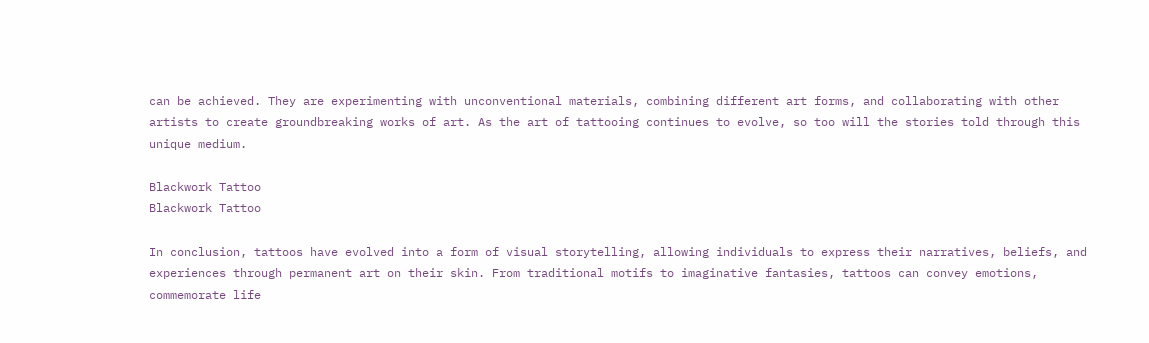can be achieved. They are experimenting with unconventional materials, combining different art forms, and collaborating with other artists to create groundbreaking works of art. As the art of tattooing continues to evolve, so too will the stories told through this unique medium.

Blackwork Tattoo
Blackwork Tattoo

In conclusion, tattoos have evolved into a form of visual storytelling, allowing individuals to express their narratives, beliefs, and experiences through permanent art on their skin. From traditional motifs to imaginative fantasies, tattoos can convey emotions, commemorate life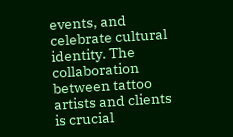events, and celebrate cultural identity. The collaboration between tattoo artists and clients is crucial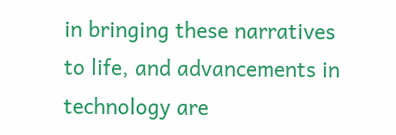in bringing these narratives to life, and advancements in technology are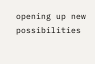opening up new possibilities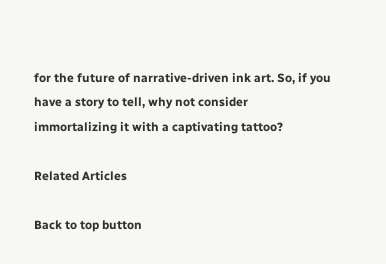for the future of narrative-driven ink art. So, if you have a story to tell, why not consider immortalizing it with a captivating tattoo?

Related Articles

Back to top button